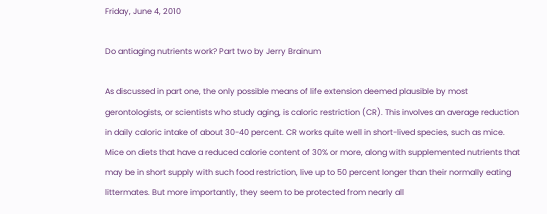Friday, June 4, 2010

Do antiaging nutrients work? Part two by Jerry Brainum

As discussed in part one, the only possible means of life extension deemed plausible by most gerontologists, or scientists who study aging, is caloric restriction (CR). This involves an average reduction in daily caloric intake of about 30-40 percent. CR works quite well in short-lived species, such as mice. Mice on diets that have a reduced calorie content of 30% or more, along with supplemented nutrients that may be in short supply with such food restriction, live up to 50 percent longer than their normally eating littermates. But more importantly, they seem to be protected from nearly all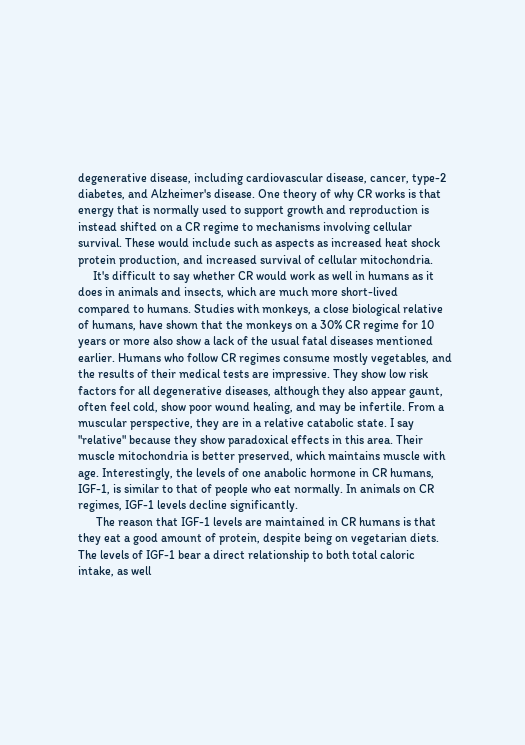degenerative disease, including cardiovascular disease, cancer, type-2 diabetes, and Alzheimer's disease. One theory of why CR works is that energy that is normally used to support growth and reproduction is instead shifted on a CR regime to mechanisms involving cellular survival. These would include such as aspects as increased heat shock protein production, and increased survival of cellular mitochondria.
     It's difficult to say whether CR would work as well in humans as it does in animals and insects, which are much more short-lived compared to humans. Studies with monkeys, a close biological relative of humans, have shown that the monkeys on a 30% CR regime for 10 years or more also show a lack of the usual fatal diseases mentioned earlier. Humans who follow CR regimes consume mostly vegetables, and the results of their medical tests are impressive. They show low risk factors for all degenerative diseases, although they also appear gaunt, often feel cold, show poor wound healing, and may be infertile. From a muscular perspective, they are in a relative catabolic state. I say "relative" because they show paradoxical effects in this area. Their muscle mitochondria is better preserved, which maintains muscle with age. Interestingly, the levels of one anabolic hormone in CR humans, IGF-1, is similar to that of people who eat normally. In animals on CR regimes, IGF-1 levels decline significantly.
      The reason that IGF-1 levels are maintained in CR humans is that they eat a good amount of protein, despite being on vegetarian diets. The levels of IGF-1 bear a direct relationship to both total caloric intake, as well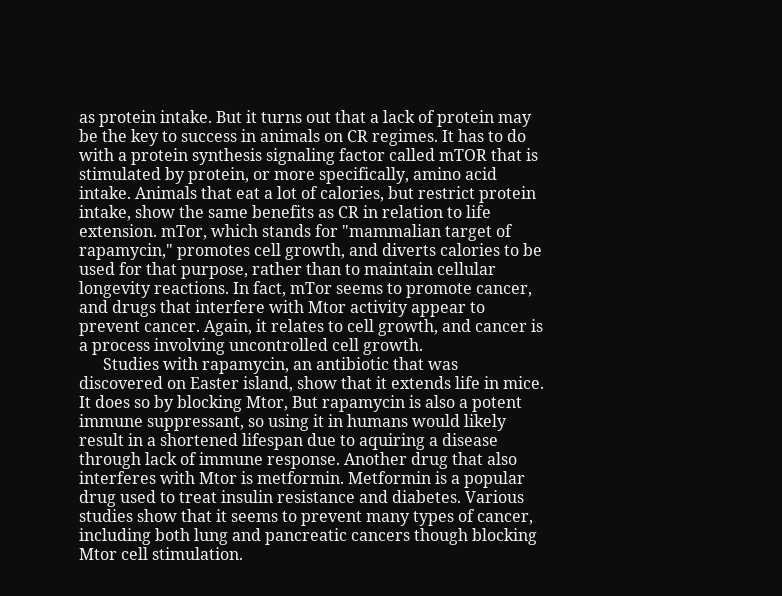as protein intake. But it turns out that a lack of protein may be the key to success in animals on CR regimes. It has to do with a protein synthesis signaling factor called mTOR that is stimulated by protein, or more specifically, amino acid intake. Animals that eat a lot of calories, but restrict protein intake, show the same benefits as CR in relation to life extension. mTor, which stands for "mammalian target of rapamycin," promotes cell growth, and diverts calories to be used for that purpose, rather than to maintain cellular longevity reactions. In fact, mTor seems to promote cancer, and drugs that interfere with Mtor activity appear to prevent cancer. Again, it relates to cell growth, and cancer is a process involving uncontrolled cell growth.
      Studies with rapamycin, an antibiotic that was discovered on Easter island, show that it extends life in mice. It does so by blocking Mtor, But rapamycin is also a potent immune suppressant, so using it in humans would likely result in a shortened lifespan due to aquiring a disease through lack of immune response. Another drug that also interferes with Mtor is metformin. Metformin is a popular drug used to treat insulin resistance and diabetes. Various studies show that it seems to prevent many types of cancer, including both lung and pancreatic cancers though blocking Mtor cell stimulation.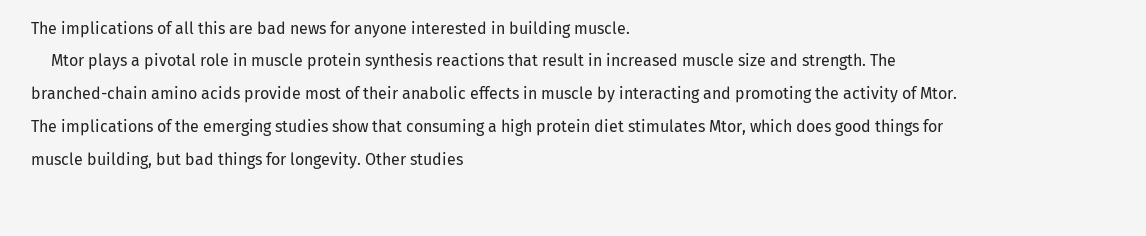The implications of all this are bad news for anyone interested in building muscle.
     Mtor plays a pivotal role in muscle protein synthesis reactions that result in increased muscle size and strength. The branched-chain amino acids provide most of their anabolic effects in muscle by interacting and promoting the activity of Mtor. The implications of the emerging studies show that consuming a high protein diet stimulates Mtor, which does good things for muscle building, but bad things for longevity. Other studies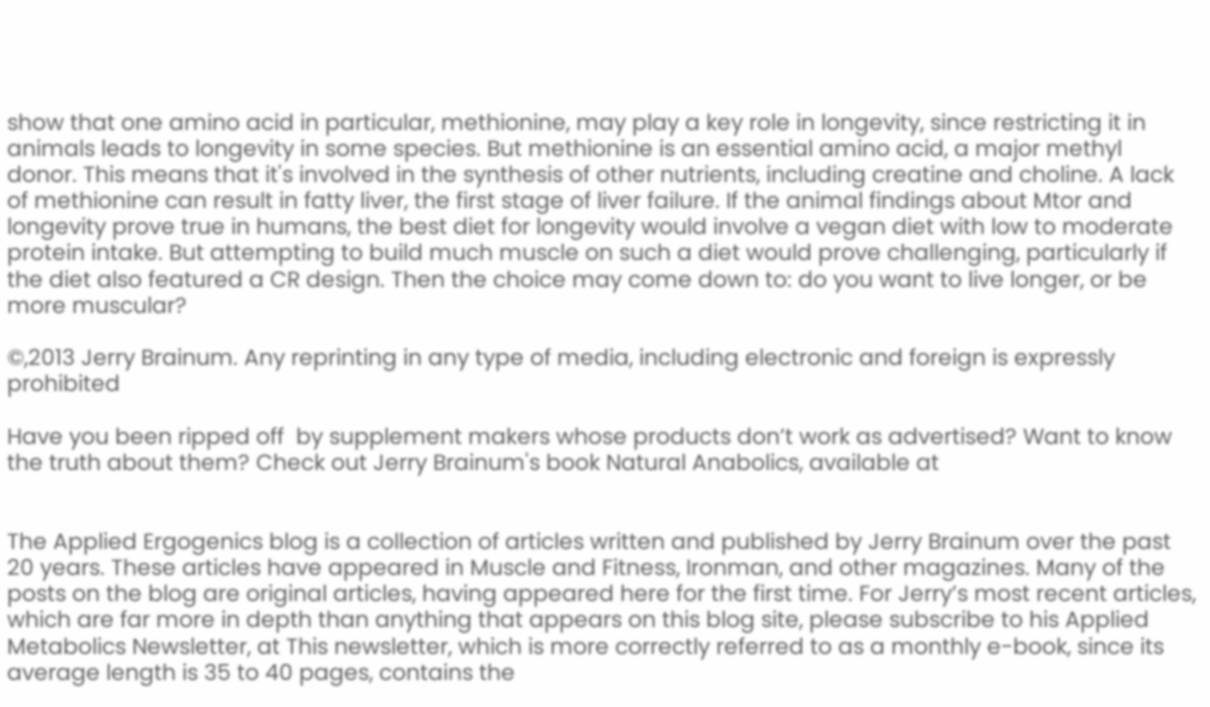show that one amino acid in particular, methionine, may play a key role in longevity, since restricting it in animals leads to longevity in some species. But methionine is an essential amino acid, a major methyl donor. This means that it's involved in the synthesis of other nutrients, including creatine and choline. A lack of methionine can result in fatty liver, the first stage of liver failure. If the animal findings about Mtor and longevity prove true in humans, the best diet for longevity would involve a vegan diet with low to moderate protein intake. But attempting to build much muscle on such a diet would prove challenging, particularly if the diet also featured a CR design. Then the choice may come down to: do you want to live longer, or be more muscular?

©,2013 Jerry Brainum. Any reprinting in any type of media, including electronic and foreign is expressly prohibited

Have you been ripped off  by supplement makers whose products don’t work as advertised? Want to know the truth about them? Check out Jerry Brainum's book Natural Anabolics, available at


The Applied Ergogenics blog is a collection of articles written and published by Jerry Brainum over the past 20 years. These articles have appeared in Muscle and Fitness, Ironman, and other magazines. Many of the posts on the blog are original articles, having appeared here for the first time. For Jerry’s most recent articles, which are far more in depth than anything that appears on this blog site, please subscribe to his Applied Metabolics Newsletter, at This newsletter, which is more correctly referred to as a monthly e-book, since its average length is 35 to 40 pages, contains the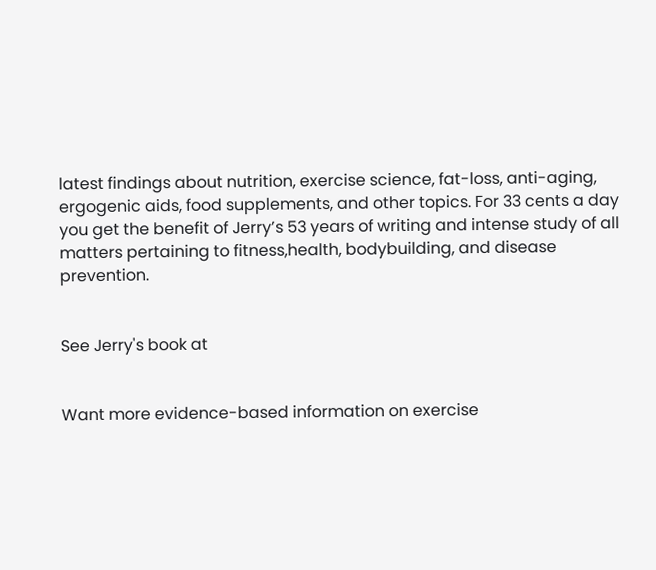latest findings about nutrition, exercise science, fat-loss, anti-aging, ergogenic aids, food supplements, and other topics. For 33 cents a day you get the benefit of Jerry’s 53 years of writing and intense study of all matters pertaining to fitness,health, bodybuilding, and disease prevention.


See Jerry's book at


Want more evidence-based information on exercise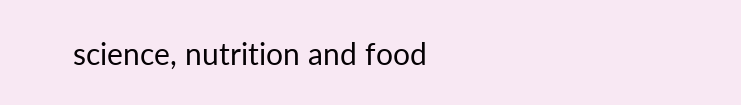science, nutrition and food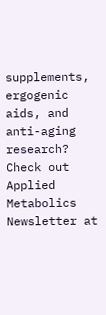supplements, ergogenic aids, and anti-aging research? Check out Applied Metabolics Newsletter at